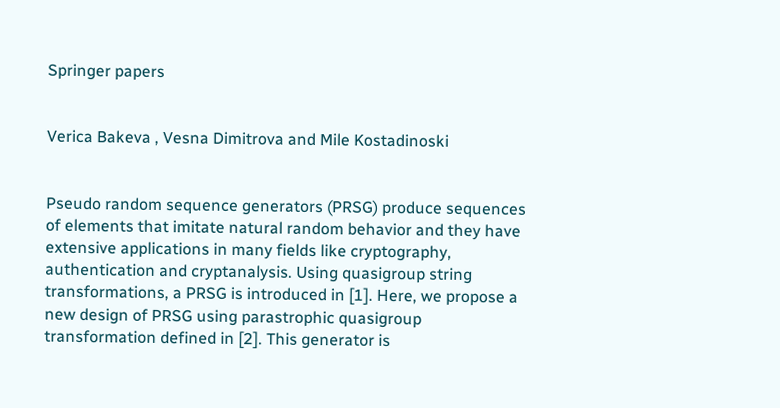Springer papers


Verica Bakeva , Vesna Dimitrova and Mile Kostadinoski


Pseudo random sequence generators (PRSG) produce sequences of elements that imitate natural random behavior and they have extensive applications in many fields like cryptography, authentication and cryptanalysis. Using quasigroup string transformations, a PRSG is introduced in [1]. Here, we propose a new design of PRSG using parastrophic quasigroup transformation defined in [2]. This generator is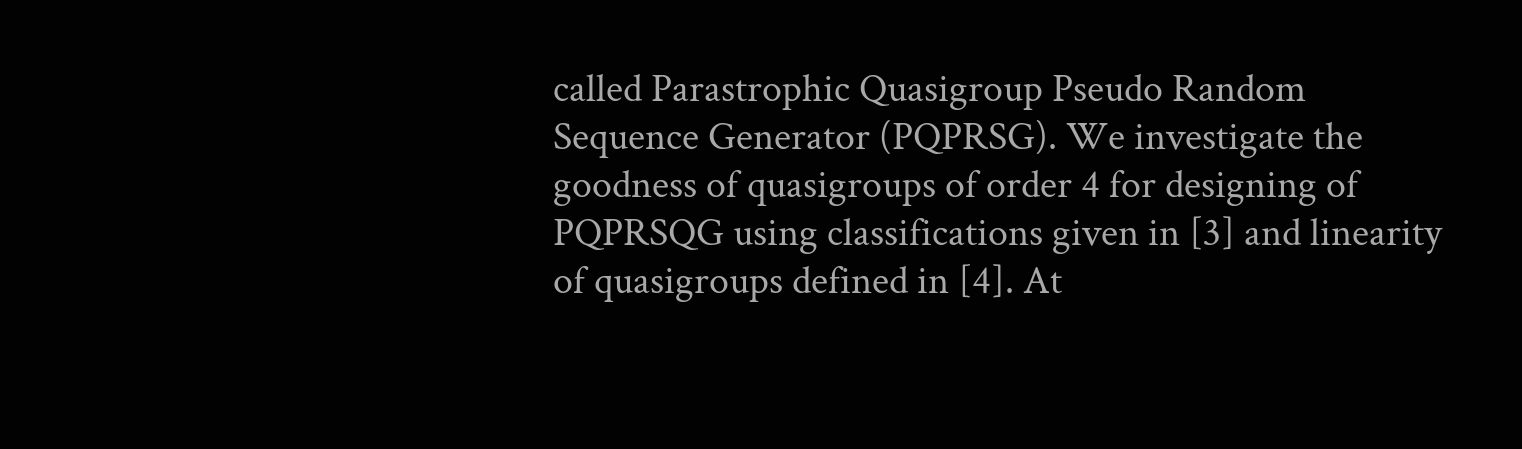called Parastrophic Quasigroup Pseudo Random Sequence Generator (PQPRSG). We investigate the goodness of quasigroups of order 4 for designing of PQPRSQG using classifications given in [3] and linearity of quasigroups defined in [4]. At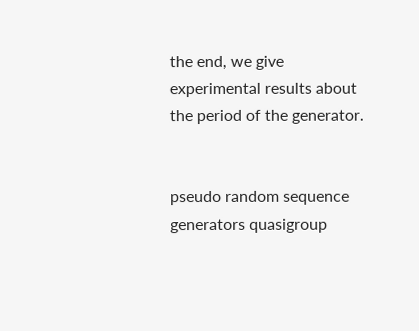the end, we give experimental results about the period of the generator.


pseudo random sequence generators quasigroup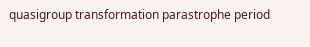quasigroup transformation parastrophe period